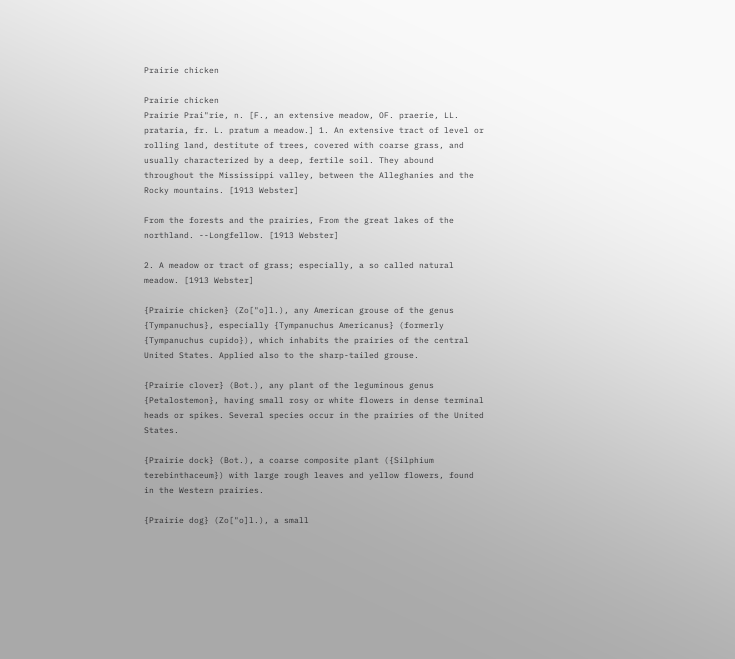Prairie chicken

Prairie chicken
Prairie Prai"rie, n. [F., an extensive meadow, OF. praerie, LL. prataria, fr. L. pratum a meadow.] 1. An extensive tract of level or rolling land, destitute of trees, covered with coarse grass, and usually characterized by a deep, fertile soil. They abound throughout the Mississippi valley, between the Alleghanies and the Rocky mountains. [1913 Webster]

From the forests and the prairies, From the great lakes of the northland. --Longfellow. [1913 Webster]

2. A meadow or tract of grass; especially, a so called natural meadow. [1913 Webster]

{Prairie chicken} (Zo["o]l.), any American grouse of the genus {Tympanuchus}, especially {Tympanuchus Americanus} (formerly {Tympanuchus cupido}), which inhabits the prairies of the central United States. Applied also to the sharp-tailed grouse.

{Prairie clover} (Bot.), any plant of the leguminous genus {Petalostemon}, having small rosy or white flowers in dense terminal heads or spikes. Several species occur in the prairies of the United States.

{Prairie dock} (Bot.), a coarse composite plant ({Silphium terebinthaceum}) with large rough leaves and yellow flowers, found in the Western prairies.

{Prairie dog} (Zo["o]l.), a small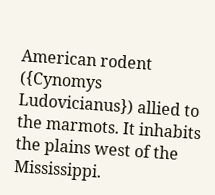American rodent ({Cynomys Ludovicianus}) allied to the marmots. It inhabits the plains west of the Mississippi.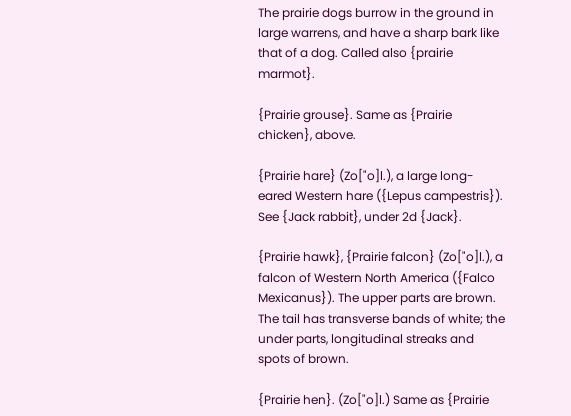The prairie dogs burrow in the ground in large warrens, and have a sharp bark like that of a dog. Called also {prairie marmot}.

{Prairie grouse}. Same as {Prairie chicken}, above.

{Prairie hare} (Zo["o]l.), a large long-eared Western hare ({Lepus campestris}). See {Jack rabbit}, under 2d {Jack}.

{Prairie hawk}, {Prairie falcon} (Zo["o]l.), a falcon of Western North America ({Falco Mexicanus}). The upper parts are brown. The tail has transverse bands of white; the under parts, longitudinal streaks and spots of brown.

{Prairie hen}. (Zo["o]l.) Same as {Prairie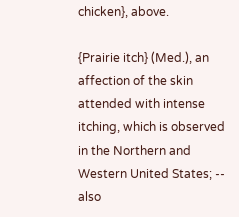chicken}, above.

{Prairie itch} (Med.), an affection of the skin attended with intense itching, which is observed in the Northern and Western United States; -- also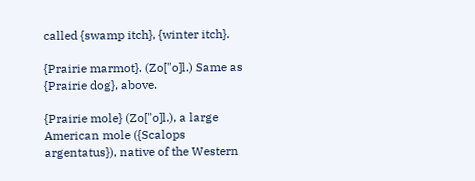called {swamp itch}, {winter itch}.

{Prairie marmot}. (Zo["o]l.) Same as {Prairie dog}, above.

{Prairie mole} (Zo["o]l.), a large American mole ({Scalops argentatus}), native of the Western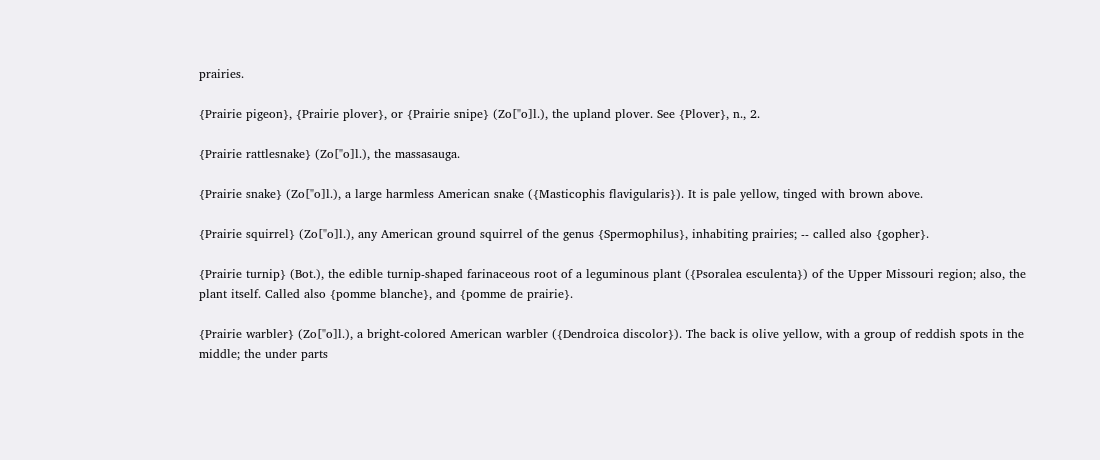prairies.

{Prairie pigeon}, {Prairie plover}, or {Prairie snipe} (Zo["o]l.), the upland plover. See {Plover}, n., 2.

{Prairie rattlesnake} (Zo["o]l.), the massasauga.

{Prairie snake} (Zo["o]l.), a large harmless American snake ({Masticophis flavigularis}). It is pale yellow, tinged with brown above.

{Prairie squirrel} (Zo["o]l.), any American ground squirrel of the genus {Spermophilus}, inhabiting prairies; -- called also {gopher}.

{Prairie turnip} (Bot.), the edible turnip-shaped farinaceous root of a leguminous plant ({Psoralea esculenta}) of the Upper Missouri region; also, the plant itself. Called also {pomme blanche}, and {pomme de prairie}.

{Prairie warbler} (Zo["o]l.), a bright-colored American warbler ({Dendroica discolor}). The back is olive yellow, with a group of reddish spots in the middle; the under parts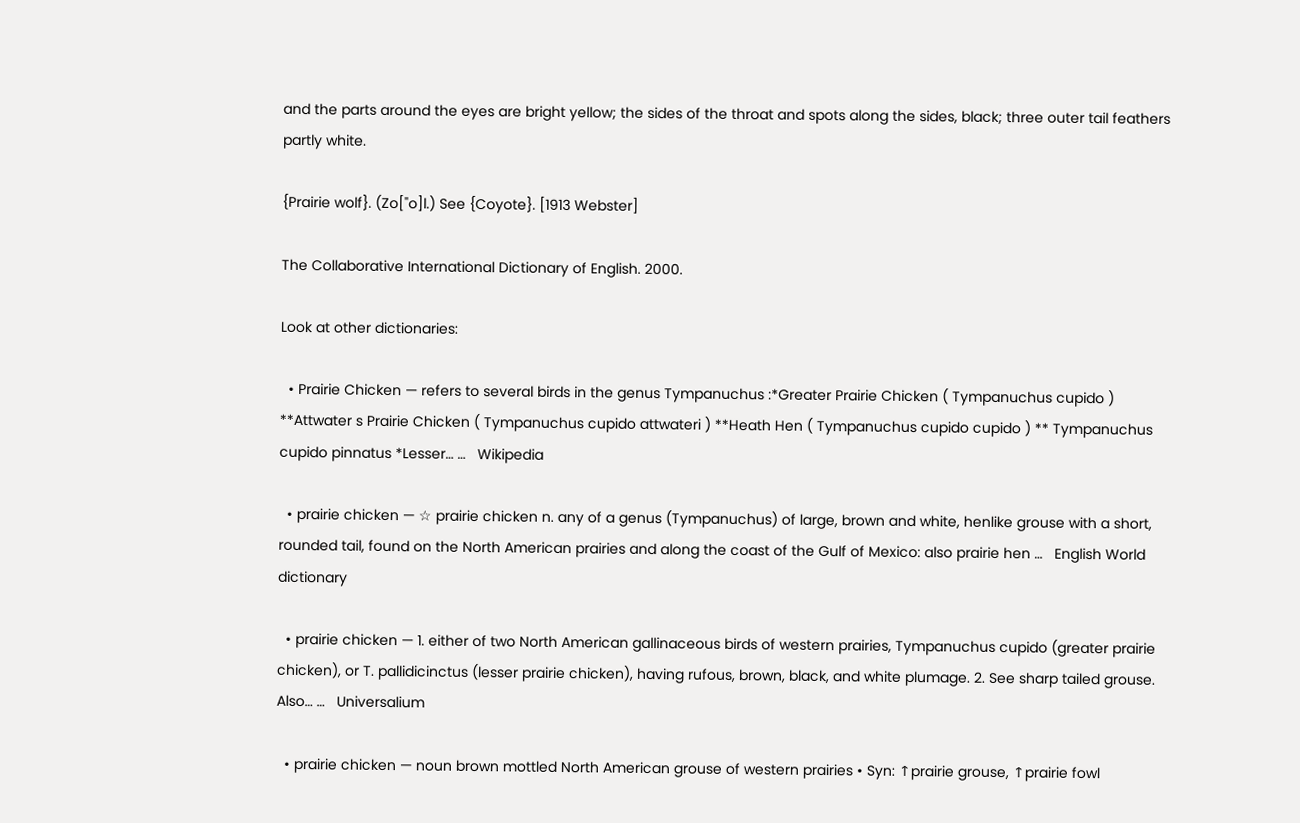and the parts around the eyes are bright yellow; the sides of the throat and spots along the sides, black; three outer tail feathers partly white.

{Prairie wolf}. (Zo["o]l.) See {Coyote}. [1913 Webster]

The Collaborative International Dictionary of English. 2000.

Look at other dictionaries:

  • Prairie Chicken — refers to several birds in the genus Tympanuchus :*Greater Prairie Chicken ( Tympanuchus cupido ) **Attwater s Prairie Chicken ( Tympanuchus cupido attwateri ) **Heath Hen ( Tympanuchus cupido cupido ) ** Tympanuchus cupido pinnatus *Lesser… …   Wikipedia

  • prairie chicken — ☆ prairie chicken n. any of a genus (Tympanuchus) of large, brown and white, henlike grouse with a short, rounded tail, found on the North American prairies and along the coast of the Gulf of Mexico: also prairie hen …   English World dictionary

  • prairie chicken — 1. either of two North American gallinaceous birds of western prairies, Tympanuchus cupido (greater prairie chicken), or T. pallidicinctus (lesser prairie chicken), having rufous, brown, black, and white plumage. 2. See sharp tailed grouse. Also… …   Universalium

  • prairie chicken — noun brown mottled North American grouse of western prairies • Syn: ↑prairie grouse, ↑prairie fowl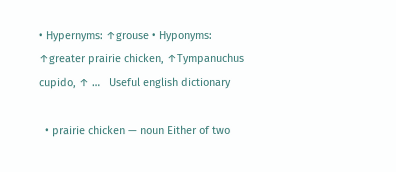• Hypernyms: ↑grouse • Hyponyms: ↑greater prairie chicken, ↑Tympanuchus cupido, ↑ …   Useful english dictionary

  • prairie chicken — noun Either of two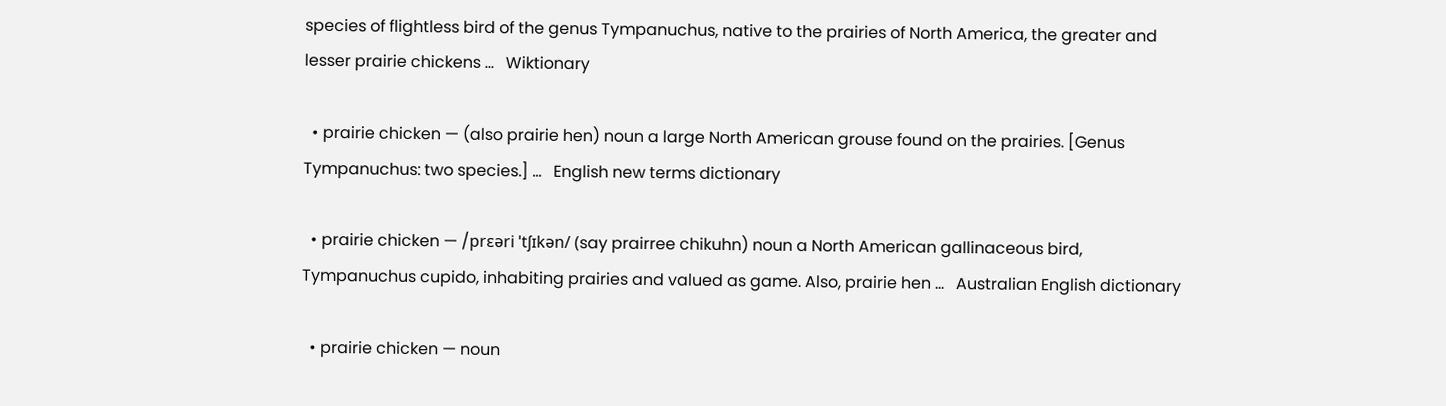species of flightless bird of the genus Tympanuchus, native to the prairies of North America, the greater and lesser prairie chickens …   Wiktionary

  • prairie chicken — (also prairie hen) noun a large North American grouse found on the prairies. [Genus Tympanuchus: two species.] …   English new terms dictionary

  • prairie chicken — /prɛəri ˈtʃɪkən/ (say prairree chikuhn) noun a North American gallinaceous bird, Tympanuchus cupido, inhabiting prairies and valued as game. Also, prairie hen …   Australian English dictionary

  • prairie chicken — noun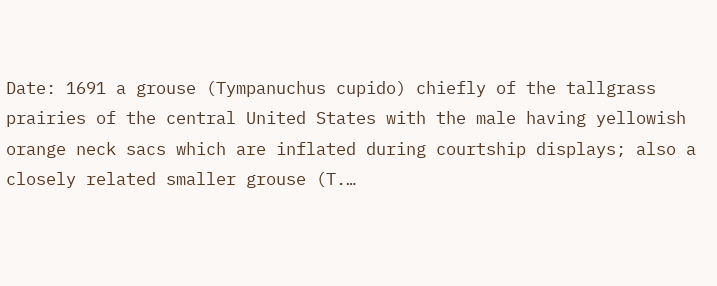Date: 1691 a grouse (Tympanuchus cupido) chiefly of the tallgrass prairies of the central United States with the male having yellowish orange neck sacs which are inflated during courtship displays; also a closely related smaller grouse (T.…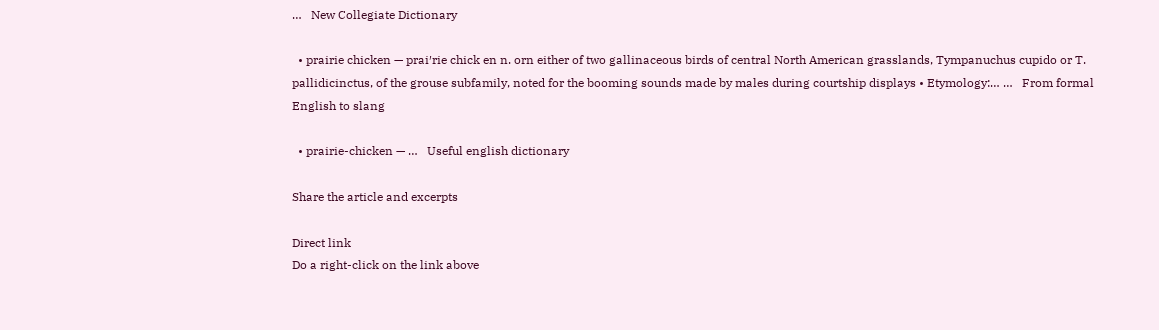…   New Collegiate Dictionary

  • prairie chicken — prai′rie chick en n. orn either of two gallinaceous birds of central North American grasslands, Tympanuchus cupido or T. pallidicinctus, of the grouse subfamily, noted for the booming sounds made by males during courtship displays • Etymology:… …   From formal English to slang

  • prairie-chicken — …   Useful english dictionary

Share the article and excerpts

Direct link
Do a right-click on the link above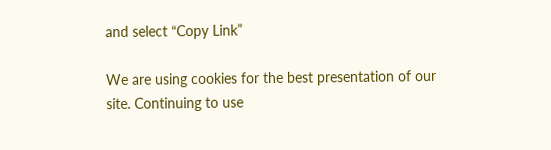and select “Copy Link”

We are using cookies for the best presentation of our site. Continuing to use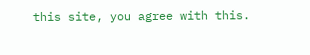this site, you agree with this.